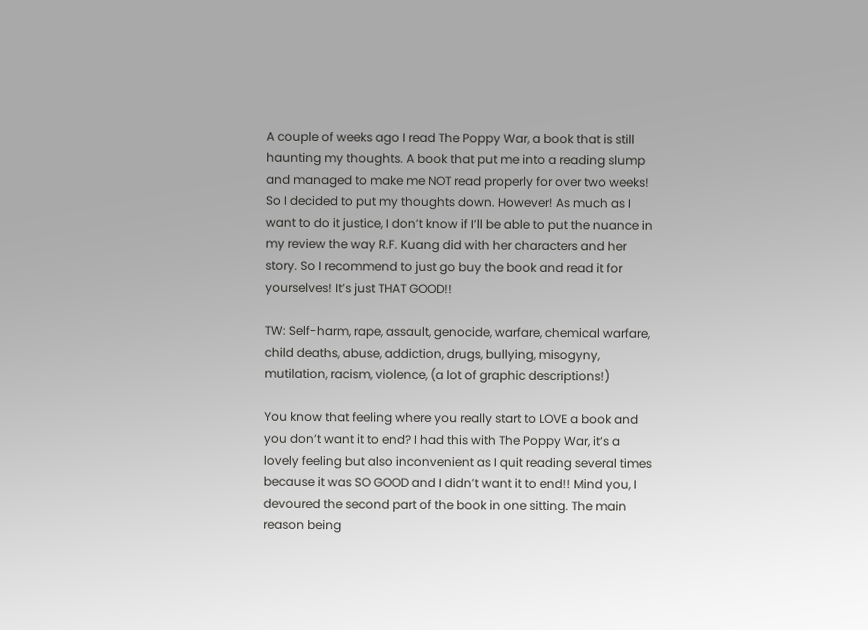A couple of weeks ago I read The Poppy War, a book that is still haunting my thoughts. A book that put me into a reading slump and managed to make me NOT read properly for over two weeks! So I decided to put my thoughts down. However! As much as I want to do it justice, I don’t know if I’ll be able to put the nuance in my review the way R.F. Kuang did with her characters and her story. So I recommend to just go buy the book and read it for yourselves! It’s just THAT GOOD!!

TW: Self-harm, rape, assault, genocide, warfare, chemical warfare, child deaths, abuse, addiction, drugs, bullying, misogyny, mutilation, racism, violence, (a lot of graphic descriptions!)

You know that feeling where you really start to LOVE a book and you don’t want it to end? I had this with The Poppy War, it’s a lovely feeling but also inconvenient as I quit reading several times because it was SO GOOD and I didn’t want it to end!! Mind you, I devoured the second part of the book in one sitting. The main reason being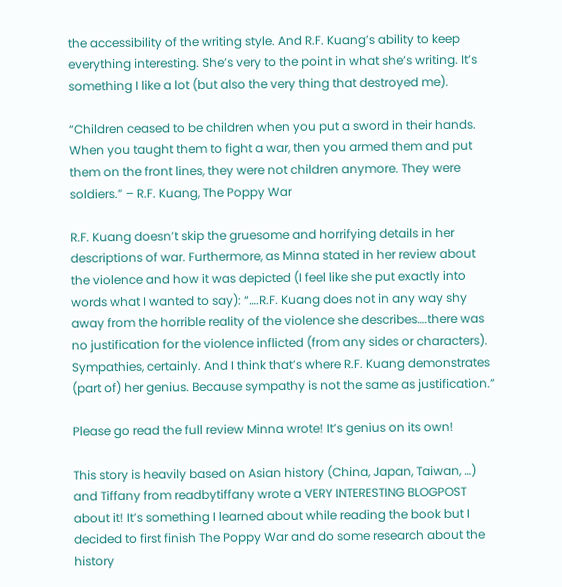the accessibility of the writing style. And R.F. Kuang’s ability to keep everything interesting. She’s very to the point in what she’s writing. It’s something I like a lot (but also the very thing that destroyed me).

“Children ceased to be children when you put a sword in their hands. When you taught them to fight a war, then you armed them and put them on the front lines, they were not children anymore. They were soldiers.” – R.F. Kuang, The Poppy War

R.F. Kuang doesn’t skip the gruesome and horrifying details in her descriptions of war. Furthermore, as Minna stated in her review about the violence and how it was depicted (I feel like she put exactly into words what I wanted to say): “….R.F. Kuang does not in any way shy away from the horrible reality of the violence she describes….there was no justification for the violence inflicted (from any sides or characters). Sympathies, certainly. And I think that’s where R.F. Kuang demonstrates (part of) her genius. Because sympathy is not the same as justification.”

Please go read the full review Minna wrote! It’s genius on its own!

This story is heavily based on Asian history (China, Japan, Taiwan, …) and Tiffany from readbytiffany wrote a VERY INTERESTING BLOGPOST about it! It’s something I learned about while reading the book but I decided to first finish The Poppy War and do some research about the history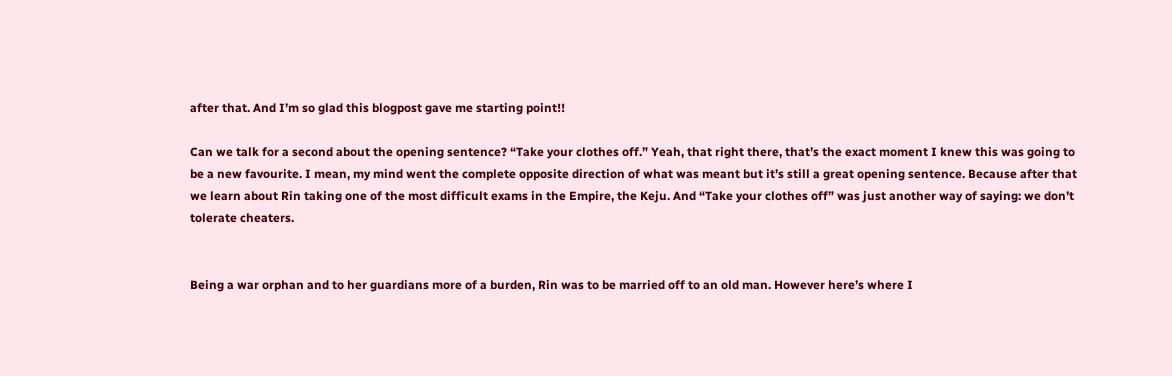after that. And I’m so glad this blogpost gave me starting point!!

Can we talk for a second about the opening sentence? “Take your clothes off.” Yeah, that right there, that’s the exact moment I knew this was going to be a new favourite. I mean, my mind went the complete opposite direction of what was meant but it’s still a great opening sentence. Because after that we learn about Rin taking one of the most difficult exams in the Empire, the Keju. And “Take your clothes off” was just another way of saying: we don’t tolerate cheaters.


Being a war orphan and to her guardians more of a burden, Rin was to be married off to an old man. However here’s where I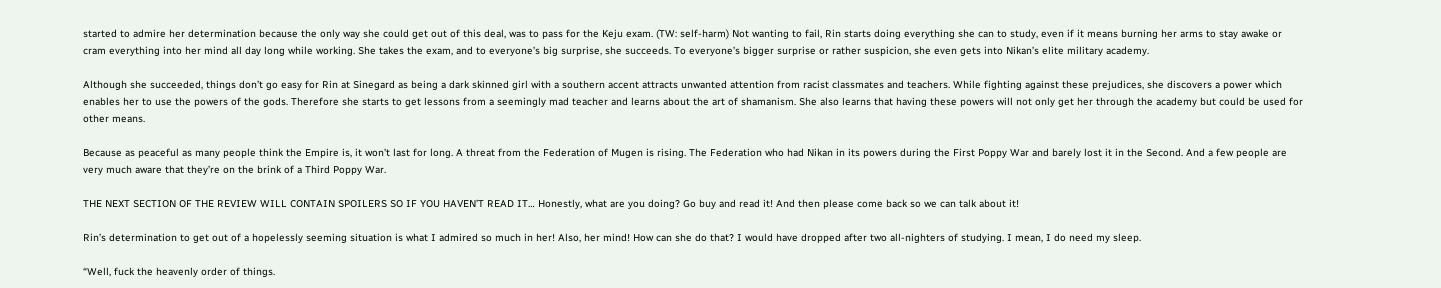started to admire her determination because the only way she could get out of this deal, was to pass for the Keju exam. (TW: self-harm) Not wanting to fail, Rin starts doing everything she can to study, even if it means burning her arms to stay awake or cram everything into her mind all day long while working. She takes the exam, and to everyone’s big surprise, she succeeds. To everyone’s bigger surprise or rather suspicion, she even gets into Nikan’s elite military academy.

Although she succeeded, things don’t go easy for Rin at Sinegard as being a dark skinned girl with a southern accent attracts unwanted attention from racist classmates and teachers. While fighting against these prejudices, she discovers a power which enables her to use the powers of the gods. Therefore she starts to get lessons from a seemingly mad teacher and learns about the art of shamanism. She also learns that having these powers will not only get her through the academy but could be used for other means.

Because as peaceful as many people think the Empire is, it won’t last for long. A threat from the Federation of Mugen is rising. The Federation who had Nikan in its powers during the First Poppy War and barely lost it in the Second. And a few people are very much aware that they’re on the brink of a Third Poppy War.

THE NEXT SECTION OF THE REVIEW WILL CONTAIN SPOILERS SO IF YOU HAVEN’T READ IT… Honestly, what are you doing? Go buy and read it! And then please come back so we can talk about it!

Rin’s determination to get out of a hopelessly seeming situation is what I admired so much in her! Also, her mind! How can she do that? I would have dropped after two all-nighters of studying. I mean, I do need my sleep.

“Well, fuck the heavenly order of things.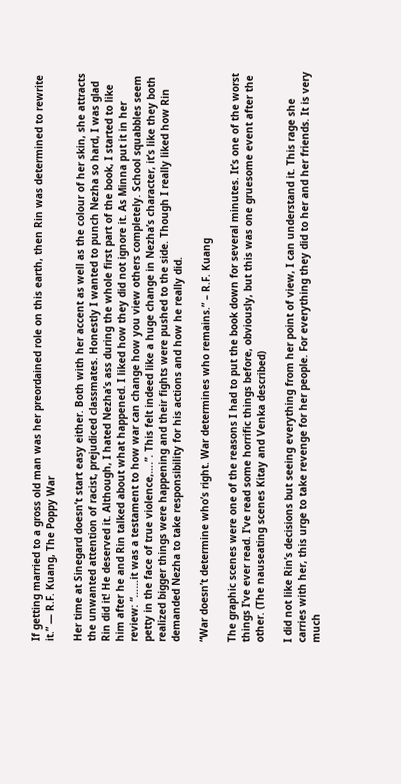If getting married to a gross old man was her preordained role on this earth, then Rin was determined to rewrite it.” ― R.F. Kuang, The Poppy War

Her time at Sinegard doesn’t start easy either. Both with her accent as well as the colour of her skin, she attracts the unwanted attention of racist, prejudiced classmates. Honestly I wanted to punch Nezha so hard, I was glad Rin did it! He deserved it. Although, I hated Nezha’s ass during the whole first part of the book, I started to like him after he and Rin talked about what happened. I liked how they did not ignore it. As Minna put it in her review: “……it was a testament to how war can change how you view others completely. School squabbles seem petty in the face of true violence,….”. This felt indeed like a huge change in Nezha’s character, it’s like they both realized bigger things were happening and their fights were pushed to the side. Though I really liked how Rin demanded Nezha to take responsibility for his actions and how he really did.

“War doesn’t determine who’s right. War determines who remains.” – R.F. Kuang

The graphic scenes were one of the reasons I had to put the book down for several minutes. It’s one of the worst things I’ve ever read. I’ve read some horrific things before, obviously, but this was one gruesome event after the other. (The nauseating scenes Kitay and Venka described)

I did not like Rin’s decisions but seeing everything from her point of view, I can understand it. This rage she carries with her, this urge to take revenge for her people. For everything they did to her and her friends. It is very much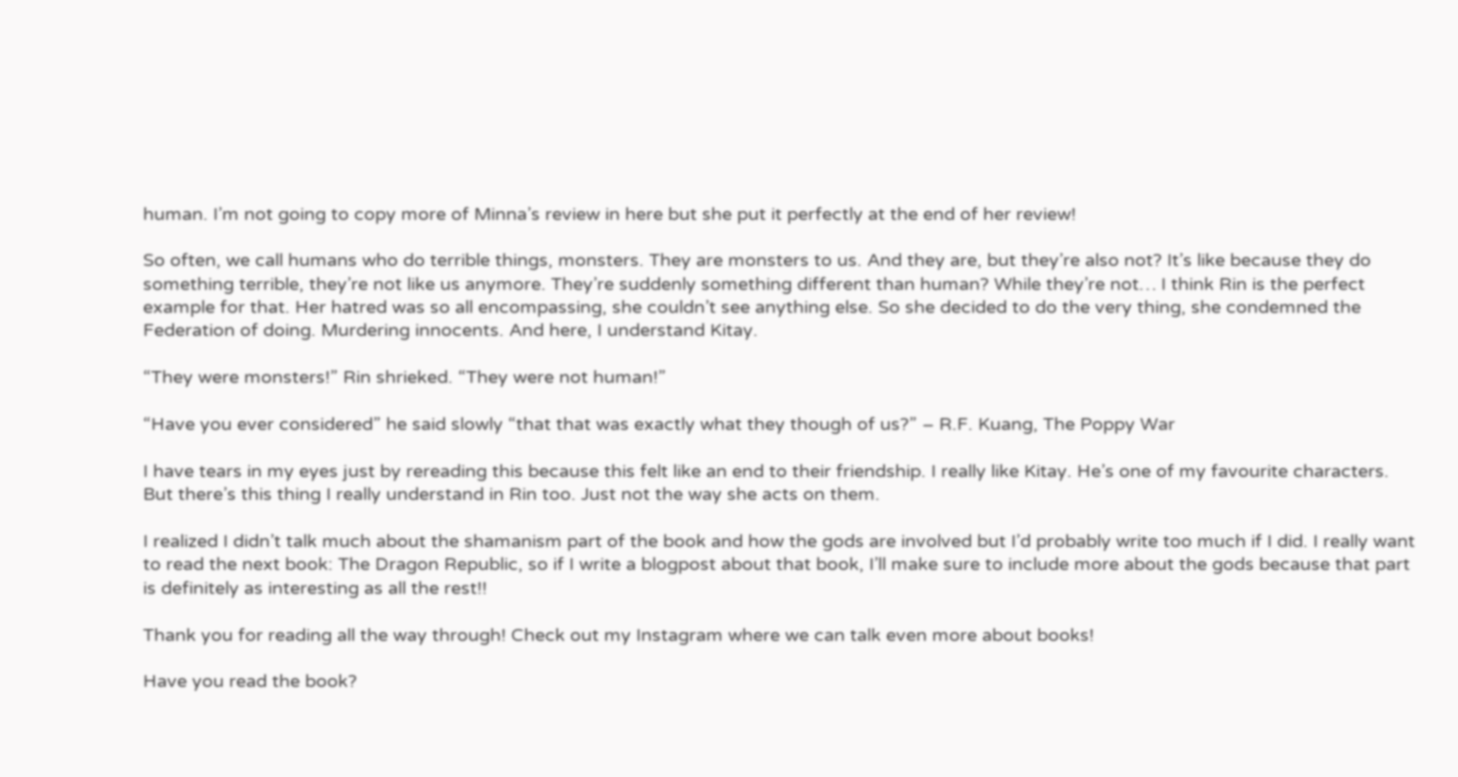human. I’m not going to copy more of Minna’s review in here but she put it perfectly at the end of her review!

So often, we call humans who do terrible things, monsters. They are monsters to us. And they are, but they’re also not? It’s like because they do something terrible, they’re not like us anymore. They’re suddenly something different than human? While they’re not… I think Rin is the perfect example for that. Her hatred was so all encompassing, she couldn’t see anything else. So she decided to do the very thing, she condemned the Federation of doing. Murdering innocents. And here, I understand Kitay.

“They were monsters!” Rin shrieked. “They were not human!”

“Have you ever considered” he said slowly “that that was exactly what they though of us?” – R.F. Kuang, The Poppy War

I have tears in my eyes just by rereading this because this felt like an end to their friendship. I really like Kitay. He’s one of my favourite characters. But there’s this thing I really understand in Rin too. Just not the way she acts on them.

I realized I didn’t talk much about the shamanism part of the book and how the gods are involved but I’d probably write too much if I did. I really want to read the next book: The Dragon Republic, so if I write a blogpost about that book, I’ll make sure to include more about the gods because that part is definitely as interesting as all the rest!!

Thank you for reading all the way through! Check out my Instagram where we can talk even more about books!

Have you read the book?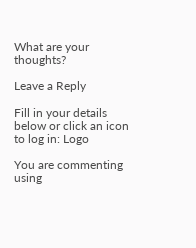What are your thoughts?

Leave a Reply

Fill in your details below or click an icon to log in: Logo

You are commenting using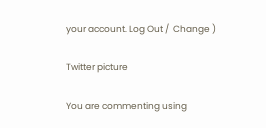your account. Log Out /  Change )

Twitter picture

You are commenting using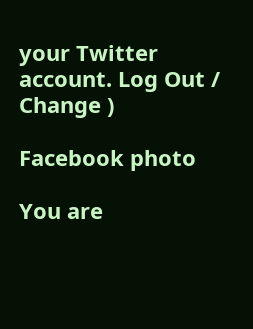your Twitter account. Log Out /  Change )

Facebook photo

You are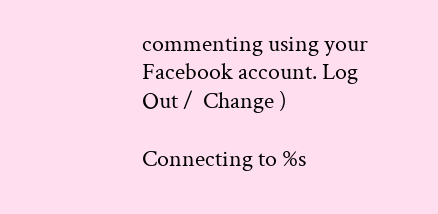commenting using your Facebook account. Log Out /  Change )

Connecting to %s